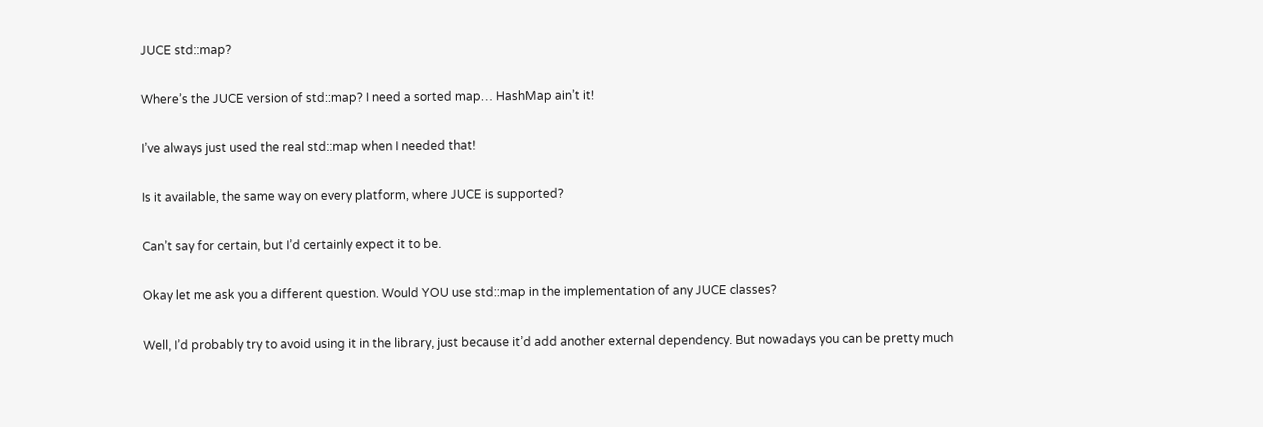JUCE std::map?

Where’s the JUCE version of std::map? I need a sorted map… HashMap ain’t it!

I’ve always just used the real std::map when I needed that!

Is it available, the same way on every platform, where JUCE is supported?

Can’t say for certain, but I’d certainly expect it to be.

Okay let me ask you a different question. Would YOU use std::map in the implementation of any JUCE classes?

Well, I’d probably try to avoid using it in the library, just because it’d add another external dependency. But nowadays you can be pretty much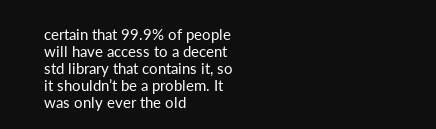certain that 99.9% of people will have access to a decent std library that contains it, so it shouldn’t be a problem. It was only ever the old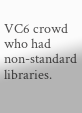VC6 crowd who had non-standard libraries.